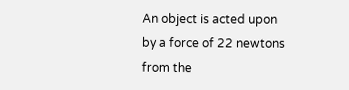An object is acted upon by a force of 22 newtons from the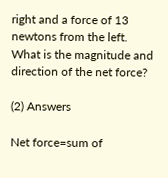right and a force of 13 newtons from the left. What is the magnitude and direction of the net force?

(2) Answers

Net force=sum of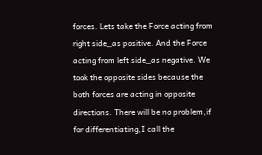forces. Lets take the Force acting from right side_as positive. And the Force acting from left side_as negative. We took the opposite sides because the both forces are acting in opposite directions. There will be no problem,if for differentiating,I call the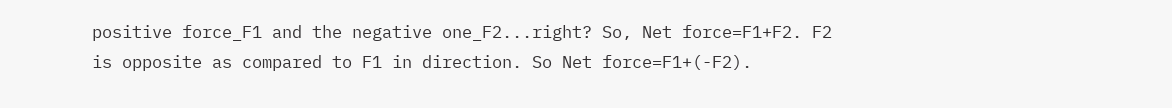positive force_F1 and the negative one_F2...right? So, Net force=F1+F2. F2 is opposite as compared to F1 in direction. So Net force=F1+(-F2).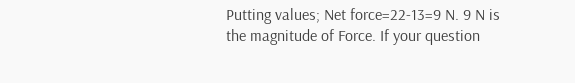Putting values; Net force=22-13=9 N. 9 N is the magnitude of Force. If your question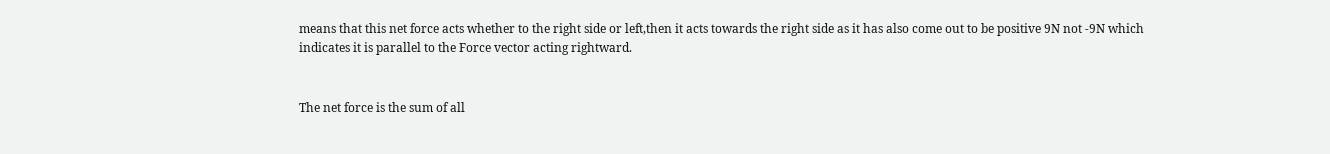means that this net force acts whether to the right side or left,then it acts towards the right side as it has also come out to be positive 9N not -9N which indicates it is parallel to the Force vector acting rightward.


The net force is the sum of all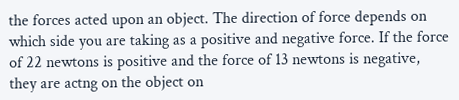the forces acted upon an object. The direction of force depends on which side you are taking as a positive and negative force. If the force of 22 newtons is positive and the force of 13 newtons is negative, they are actng on the object on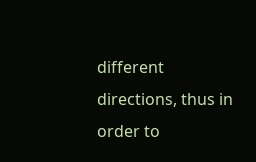different directions, thus in order to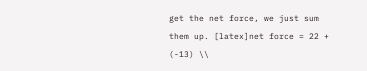get the net force, we just sum them up. [latex]net force = 22 + (-13) \\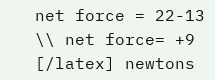net force = 22-13 \\ net force= +9 [/latex] newtons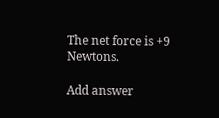The net force is +9 Newtons.

Add answer